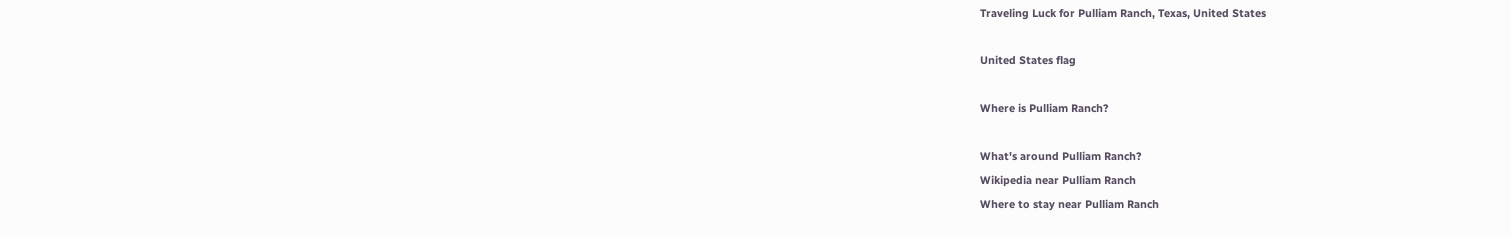Traveling Luck for Pulliam Ranch, Texas, United States

United States flag

Where is Pulliam Ranch?

What's around Pulliam Ranch?
Wikipedia near Pulliam Ranch
Where to stay near Pulliam Ranch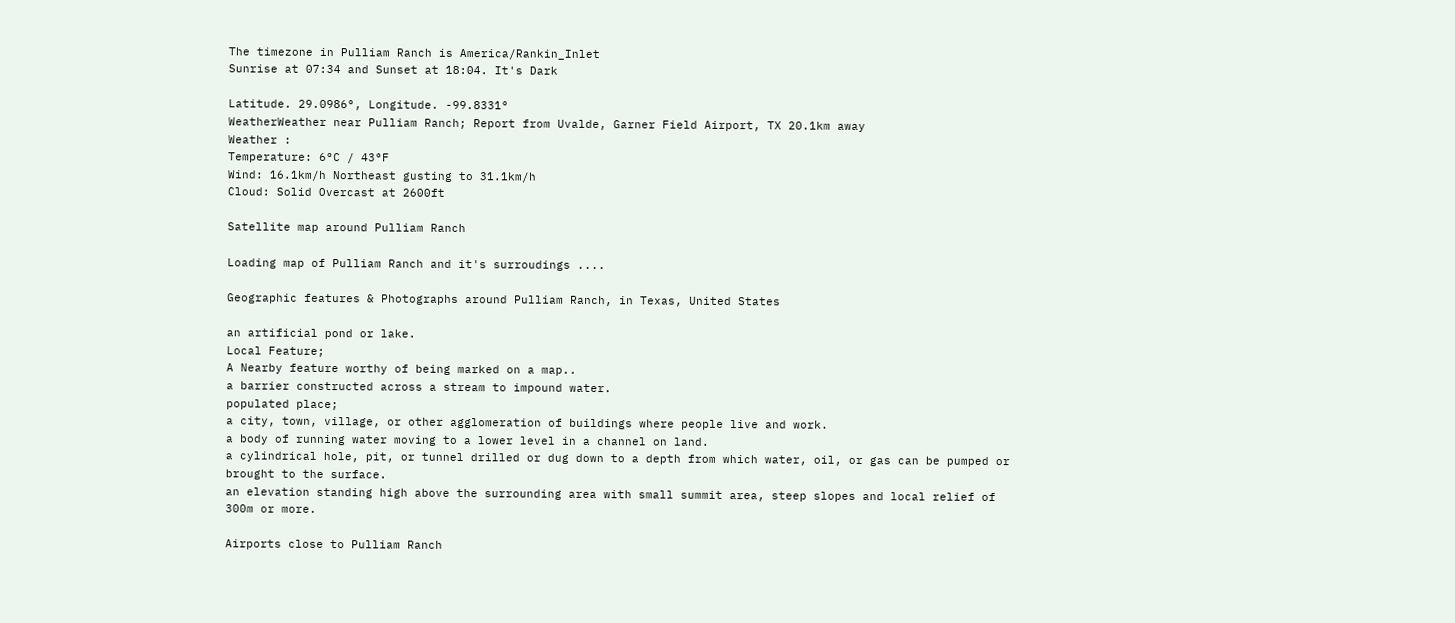The timezone in Pulliam Ranch is America/Rankin_Inlet
Sunrise at 07:34 and Sunset at 18:04. It's Dark

Latitude. 29.0986°, Longitude. -99.8331°
WeatherWeather near Pulliam Ranch; Report from Uvalde, Garner Field Airport, TX 20.1km away
Weather :
Temperature: 6°C / 43°F
Wind: 16.1km/h Northeast gusting to 31.1km/h
Cloud: Solid Overcast at 2600ft

Satellite map around Pulliam Ranch

Loading map of Pulliam Ranch and it's surroudings ....

Geographic features & Photographs around Pulliam Ranch, in Texas, United States

an artificial pond or lake.
Local Feature;
A Nearby feature worthy of being marked on a map..
a barrier constructed across a stream to impound water.
populated place;
a city, town, village, or other agglomeration of buildings where people live and work.
a body of running water moving to a lower level in a channel on land.
a cylindrical hole, pit, or tunnel drilled or dug down to a depth from which water, oil, or gas can be pumped or brought to the surface.
an elevation standing high above the surrounding area with small summit area, steep slopes and local relief of 300m or more.

Airports close to Pulliam Ranch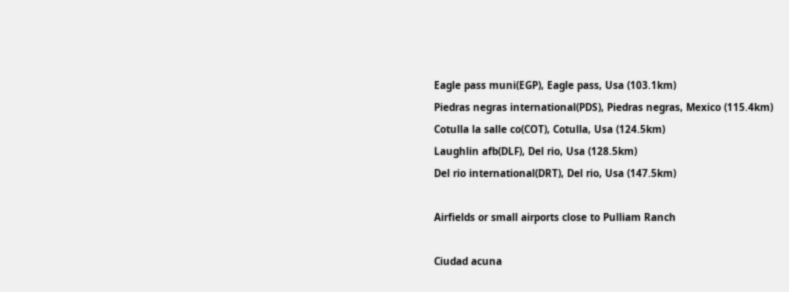Eagle pass muni(EGP), Eagle pass, Usa (103.1km)
Piedras negras international(PDS), Piedras negras, Mexico (115.4km)
Cotulla la salle co(COT), Cotulla, Usa (124.5km)
Laughlin afb(DLF), Del rio, Usa (128.5km)
Del rio international(DRT), Del rio, Usa (147.5km)

Airfields or small airports close to Pulliam Ranch

Ciudad acuna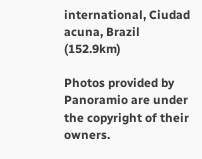international, Ciudad acuna, Brazil (152.9km)

Photos provided by Panoramio are under the copyright of their owners.